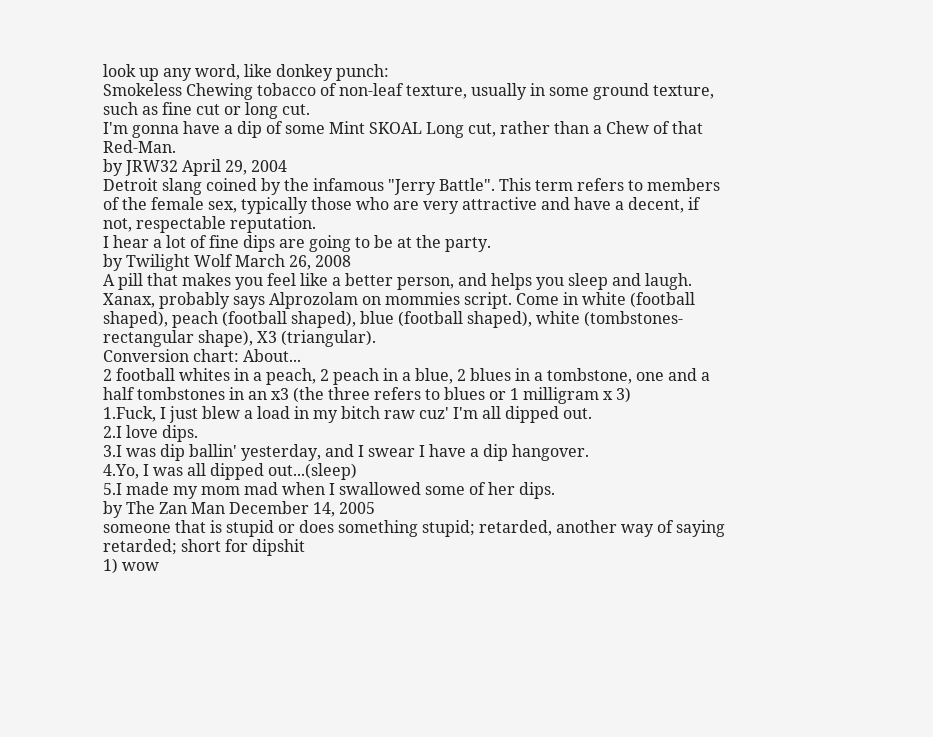look up any word, like donkey punch:
Smokeless Chewing tobacco of non-leaf texture, usually in some ground texture, such as fine cut or long cut.
I'm gonna have a dip of some Mint SKOAL Long cut, rather than a Chew of that Red-Man.
by JRW32 April 29, 2004
Detroit slang coined by the infamous "Jerry Battle". This term refers to members of the female sex, typically those who are very attractive and have a decent, if not, respectable reputation.
I hear a lot of fine dips are going to be at the party.
by Twilight Wolf March 26, 2008
A pill that makes you feel like a better person, and helps you sleep and laugh. Xanax, probably says Alprozolam on mommies script. Come in white (football shaped), peach (football shaped), blue (football shaped), white (tombstones-rectangular shape), X3 (triangular).
Conversion chart: About...
2 football whites in a peach, 2 peach in a blue, 2 blues in a tombstone, one and a half tombstones in an x3 (the three refers to blues or 1 milligram x 3)
1.Fuck, I just blew a load in my bitch raw cuz' I'm all dipped out.
2.I love dips.
3.I was dip ballin' yesterday, and I swear I have a dip hangover.
4.Yo, I was all dipped out...(sleep)
5.I made my mom mad when I swallowed some of her dips.
by The Zan Man December 14, 2005
someone that is stupid or does something stupid; retarded, another way of saying retarded; short for dipshit
1) wow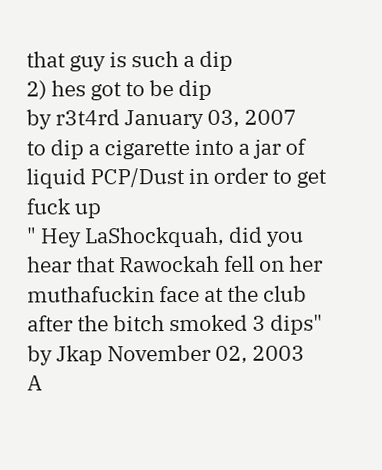that guy is such a dip
2) hes got to be dip
by r3t4rd January 03, 2007
to dip a cigarette into a jar of liquid PCP/Dust in order to get fuck up
" Hey LaShockquah, did you hear that Rawockah fell on her muthafuckin face at the club after the bitch smoked 3 dips"
by Jkap November 02, 2003
A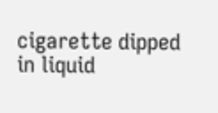cigarette dipped in liquid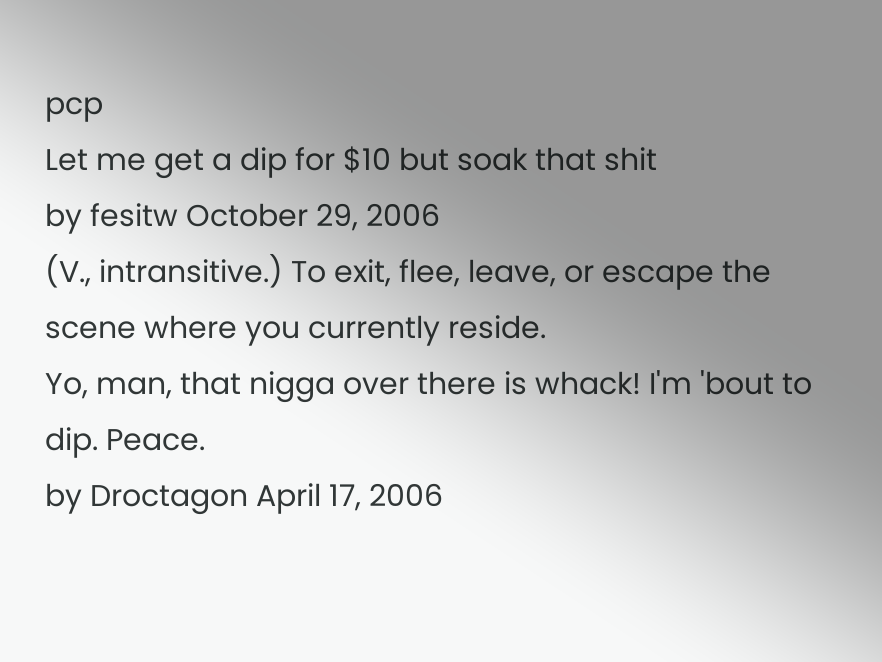pcp
Let me get a dip for $10 but soak that shit
by fesitw October 29, 2006
(V., intransitive.) To exit, flee, leave, or escape the scene where you currently reside.
Yo, man, that nigga over there is whack! I'm 'bout to dip. Peace.
by Droctagon April 17, 2006